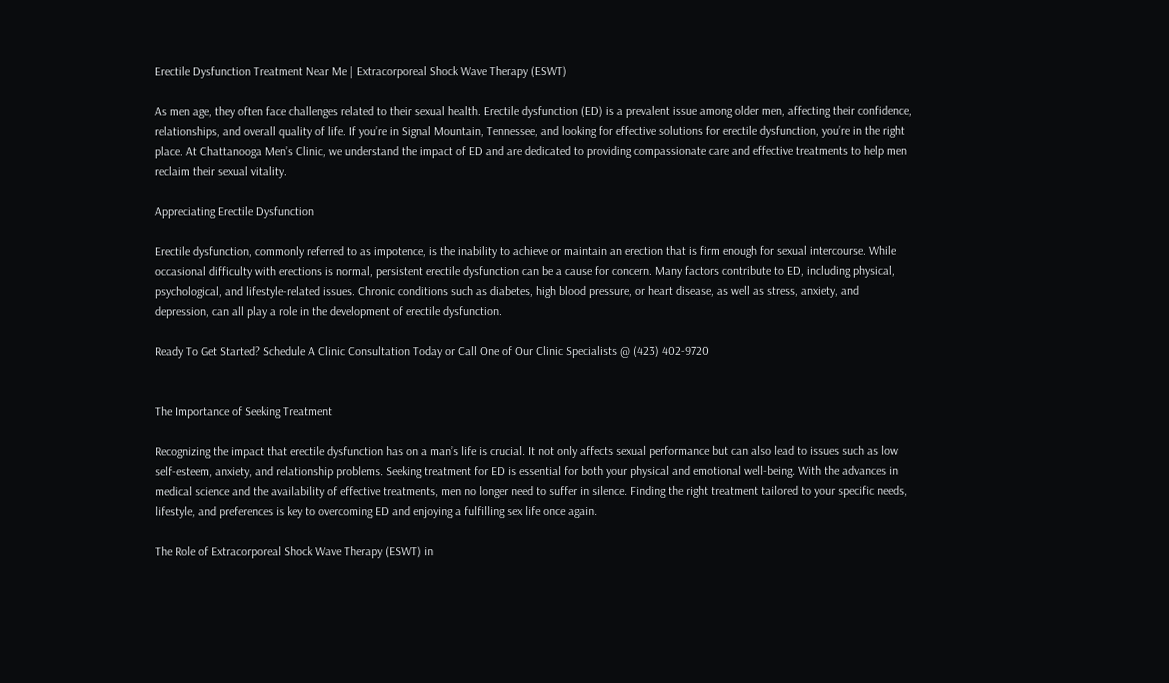Erectile Dysfunction Treatment Near Me | Extracorporeal Shock Wave Therapy (ESWT)

As men age, they often face challenges related to their sexual health. Erectile dysfunction (ED) is a prevalent issue among older men, affecting their confidence, relationships, and overall quality of life. If you’re in Signal Mountain, Tennessee, and looking for effective solutions for erectile dysfunction, you’re in the right place. At Chattanooga Men’s Clinic, we understand the impact of ED and are dedicated to providing compassionate care and effective treatments to help men reclaim their sexual vitality.

Appreciating Erectile Dysfunction

Erectile dysfunction, commonly referred to as impotence, is the inability to achieve or maintain an erection that is firm enough for sexual intercourse. While occasional difficulty with erections is normal, persistent erectile dysfunction can be a cause for concern. Many factors contribute to ED, including physical, psychological, and lifestyle-related issues. Chronic conditions such as diabetes, high blood pressure, or heart disease, as well as stress, anxiety, and depression, can all play a role in the development of erectile dysfunction.

Ready To Get Started? Schedule A Clinic Consultation Today or Call One of Our Clinic Specialists @ (423) 402-9720


The Importance of Seeking Treatment

Recognizing the impact that erectile dysfunction has on a man’s life is crucial. It not only affects sexual performance but can also lead to issues such as low self-esteem, anxiety, and relationship problems. Seeking treatment for ED is essential for both your physical and emotional well-being. With the advances in medical science and the availability of effective treatments, men no longer need to suffer in silence. Finding the right treatment tailored to your specific needs, lifestyle, and preferences is key to overcoming ED and enjoying a fulfilling sex life once again.

The Role of Extracorporeal Shock Wave Therapy (ESWT) in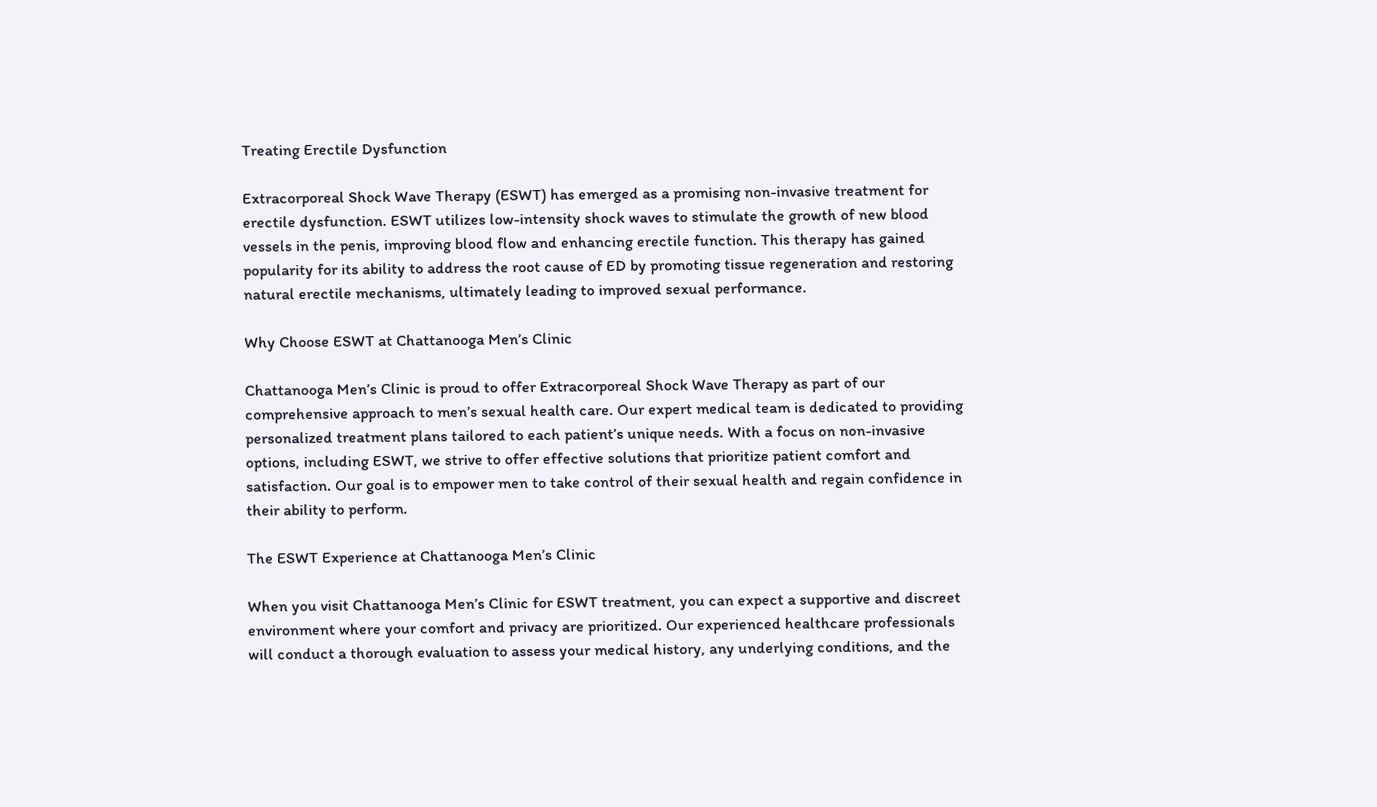Treating Erectile Dysfunction

Extracorporeal Shock Wave Therapy (ESWT) has emerged as a promising non-invasive treatment for erectile dysfunction. ESWT utilizes low-intensity shock waves to stimulate the growth of new blood vessels in the penis, improving blood flow and enhancing erectile function. This therapy has gained popularity for its ability to address the root cause of ED by promoting tissue regeneration and restoring natural erectile mechanisms, ultimately leading to improved sexual performance.

Why Choose ESWT at Chattanooga Men’s Clinic

Chattanooga Men’s Clinic is proud to offer Extracorporeal Shock Wave Therapy as part of our comprehensive approach to men’s sexual health care. Our expert medical team is dedicated to providing personalized treatment plans tailored to each patient’s unique needs. With a focus on non-invasive options, including ESWT, we strive to offer effective solutions that prioritize patient comfort and satisfaction. Our goal is to empower men to take control of their sexual health and regain confidence in their ability to perform.

The ESWT Experience at Chattanooga Men’s Clinic

When you visit Chattanooga Men’s Clinic for ESWT treatment, you can expect a supportive and discreet environment where your comfort and privacy are prioritized. Our experienced healthcare professionals will conduct a thorough evaluation to assess your medical history, any underlying conditions, and the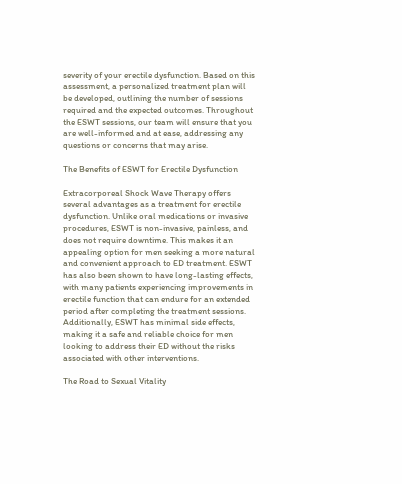severity of your erectile dysfunction. Based on this assessment, a personalized treatment plan will be developed, outlining the number of sessions required and the expected outcomes. Throughout the ESWT sessions, our team will ensure that you are well-informed and at ease, addressing any questions or concerns that may arise.

The Benefits of ESWT for Erectile Dysfunction

Extracorporeal Shock Wave Therapy offers several advantages as a treatment for erectile dysfunction. Unlike oral medications or invasive procedures, ESWT is non-invasive, painless, and does not require downtime. This makes it an appealing option for men seeking a more natural and convenient approach to ED treatment. ESWT has also been shown to have long-lasting effects, with many patients experiencing improvements in erectile function that can endure for an extended period after completing the treatment sessions. Additionally, ESWT has minimal side effects, making it a safe and reliable choice for men looking to address their ED without the risks associated with other interventions.

The Road to Sexual Vitality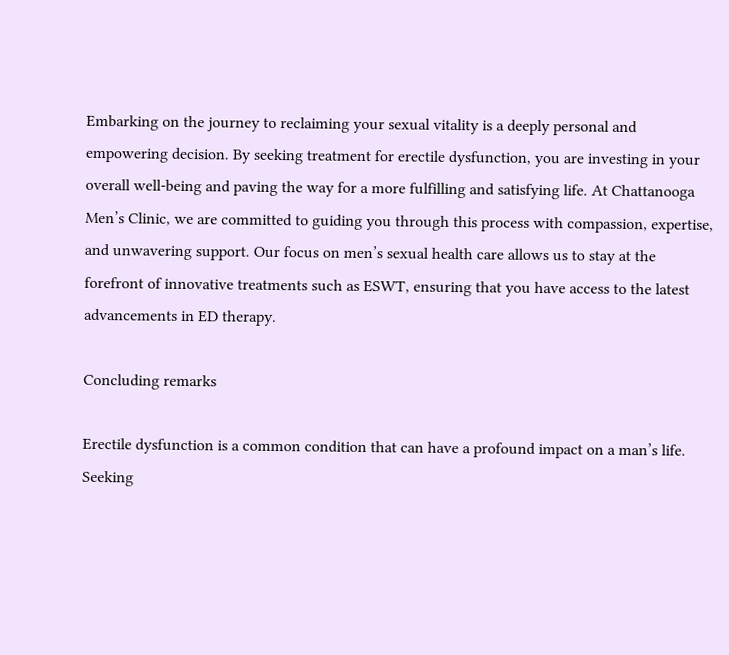Embarking on the journey to reclaiming your sexual vitality is a deeply personal and empowering decision. By seeking treatment for erectile dysfunction, you are investing in your overall well-being and paving the way for a more fulfilling and satisfying life. At Chattanooga Men’s Clinic, we are committed to guiding you through this process with compassion, expertise, and unwavering support. Our focus on men’s sexual health care allows us to stay at the forefront of innovative treatments such as ESWT, ensuring that you have access to the latest advancements in ED therapy.

Concluding remarks

Erectile dysfunction is a common condition that can have a profound impact on a man’s life. Seeking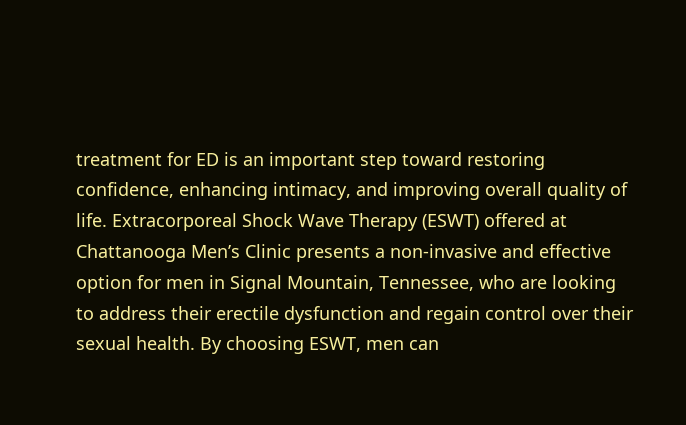treatment for ED is an important step toward restoring confidence, enhancing intimacy, and improving overall quality of life. Extracorporeal Shock Wave Therapy (ESWT) offered at Chattanooga Men’s Clinic presents a non-invasive and effective option for men in Signal Mountain, Tennessee, who are looking to address their erectile dysfunction and regain control over their sexual health. By choosing ESWT, men can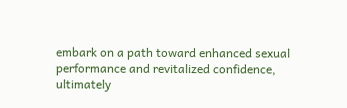embark on a path toward enhanced sexual performance and revitalized confidence, ultimately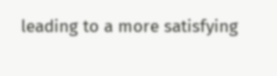leading to a more satisfying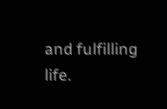and fulfilling life.